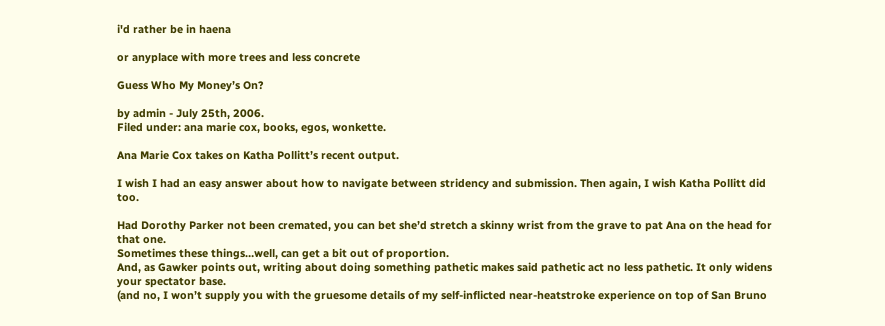i'd rather be in haena

or anyplace with more trees and less concrete

Guess Who My Money’s On?

by admin - July 25th, 2006.
Filed under: ana marie cox, books, egos, wonkette.

Ana Marie Cox takes on Katha Pollitt’s recent output.

I wish I had an easy answer about how to navigate between stridency and submission. Then again, I wish Katha Pollitt did too.

Had Dorothy Parker not been cremated, you can bet she’d stretch a skinny wrist from the grave to pat Ana on the head for that one.
Sometimes these things…well, can get a bit out of proportion.
And, as Gawker points out, writing about doing something pathetic makes said pathetic act no less pathetic. It only widens your spectator base.
(and no, I won’t supply you with the gruesome details of my self-inflicted near-heatstroke experience on top of San Bruno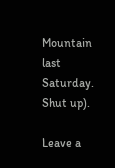Mountain last Saturday. Shut up).

Leave a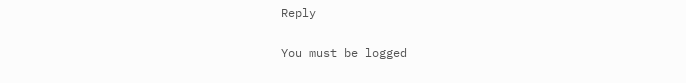Reply

You must be logged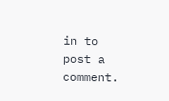in to post a comment.